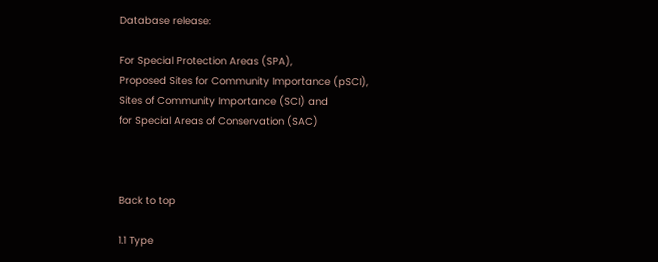Database release:

For Special Protection Areas (SPA),
Proposed Sites for Community Importance (pSCI),
Sites of Community Importance (SCI) and
for Special Areas of Conservation (SAC)



Back to top

1.1 Type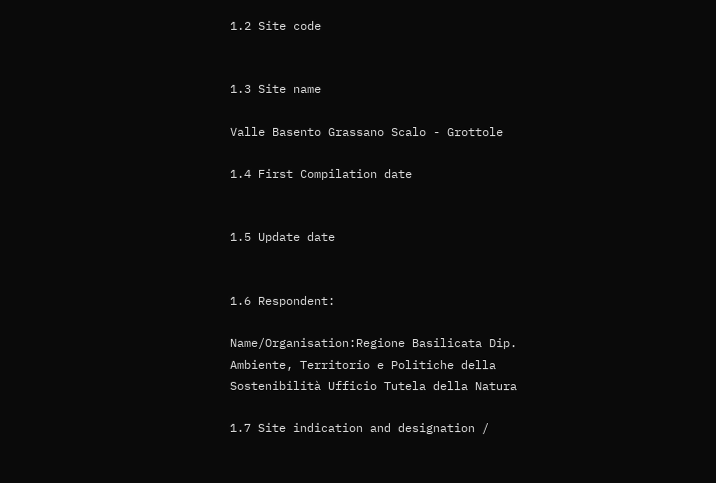1.2 Site code


1.3 Site name

Valle Basento Grassano Scalo - Grottole

1.4 First Compilation date


1.5 Update date


1.6 Respondent:

Name/Organisation:Regione Basilicata Dip. Ambiente, Territorio e Politiche della Sostenibilità Ufficio Tutela della Natura

1.7 Site indication and designation /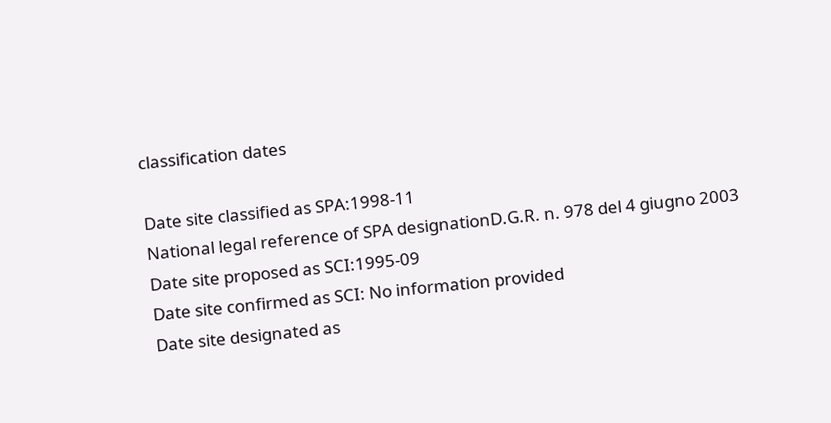classification dates

Date site classified as SPA:1998-11
National legal reference of SPA designationD.G.R. n. 978 del 4 giugno 2003
Date site proposed as SCI:1995-09
Date site confirmed as SCI: No information provided
Date site designated as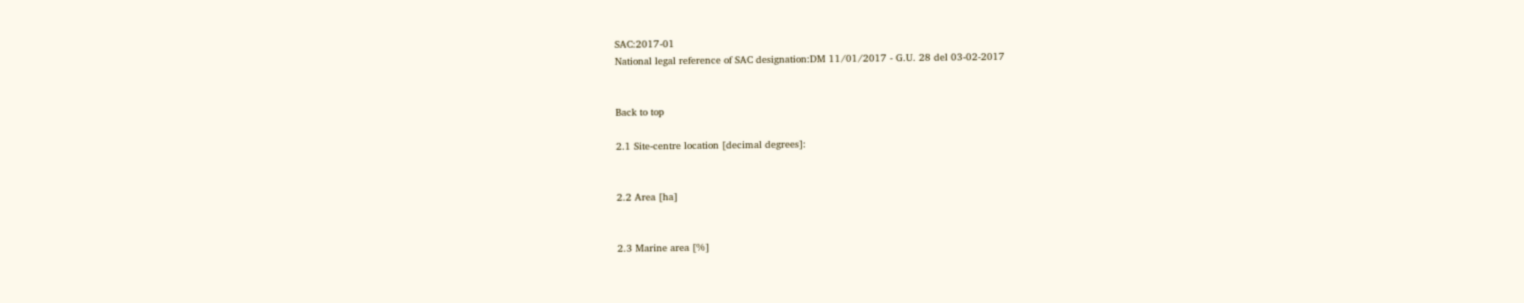SAC:2017-01
National legal reference of SAC designation:DM 11/01/2017 - G.U. 28 del 03-02-2017


Back to top

2.1 Site-centre location [decimal degrees]:


2.2 Area [ha]


2.3 Marine area [%]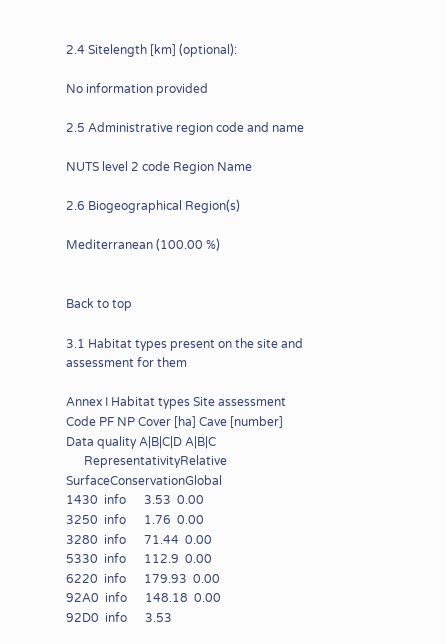2.4 Sitelength [km] (optional):

No information provided

2.5 Administrative region code and name

NUTS level 2 code Region Name

2.6 Biogeographical Region(s)

Mediterranean (100.00 %)


Back to top

3.1 Habitat types present on the site and assessment for them

Annex I Habitat types Site assessment
Code PF NP Cover [ha] Cave [number] Data quality A|B|C|D A|B|C
      RepresentativityRelative SurfaceConservationGlobal
1430  info      3.53  0.00
3250  info      1.76  0.00
3280  info      71.44  0.00
5330  info      112.9  0.00
6220  info      179.93  0.00
92A0  info      148.18  0.00
92D0  info      3.53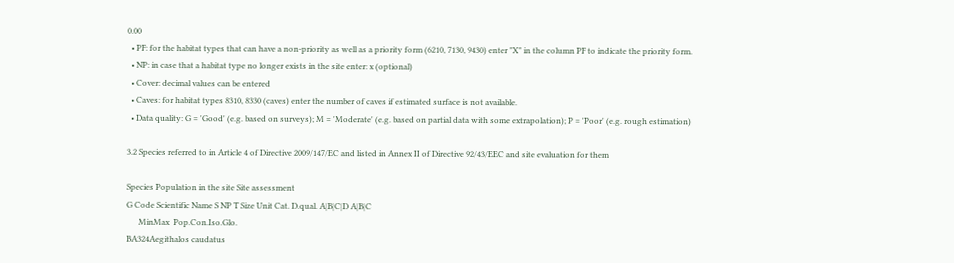0.00
  • PF: for the habitat types that can have a non-priority as well as a priority form (6210, 7130, 9430) enter "X" in the column PF to indicate the priority form.
  • NP: in case that a habitat type no longer exists in the site enter: x (optional)
  • Cover: decimal values can be entered
  • Caves: for habitat types 8310, 8330 (caves) enter the number of caves if estimated surface is not available.
  • Data quality: G = 'Good' (e.g. based on surveys); M = 'Moderate' (e.g. based on partial data with some extrapolation); P = 'Poor' (e.g. rough estimation)

3.2 Species referred to in Article 4 of Directive 2009/147/EC and listed in Annex II of Directive 92/43/EEC and site evaluation for them

Species Population in the site Site assessment
G Code Scientific Name S NP T Size Unit Cat. D.qual. A|B|C|D A|B|C
      MinMax  Pop.Con.Iso.Glo.
BA324Aegithalos caudatus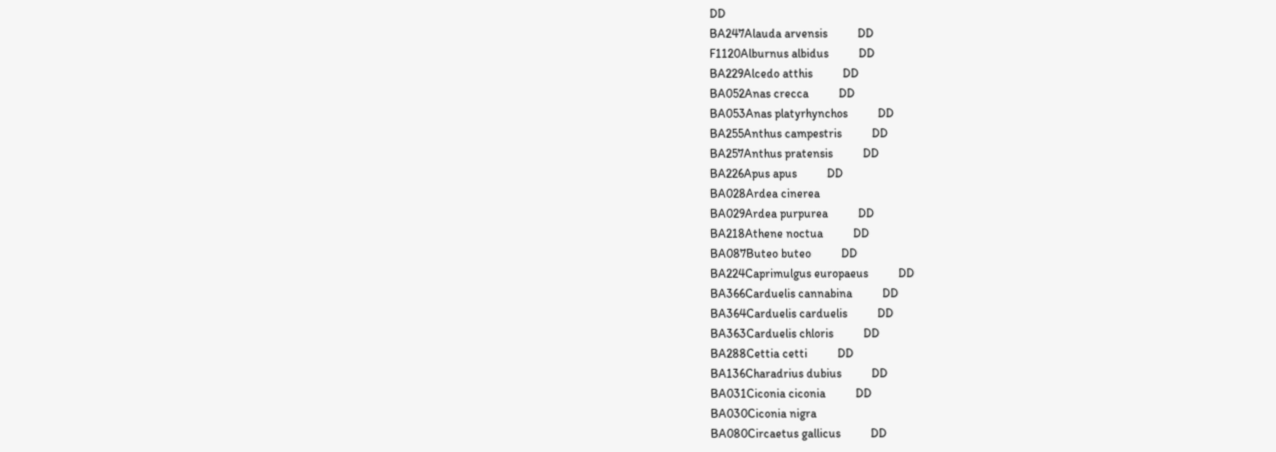DD
BA247Alauda arvensis          DD
F1120Alburnus albidus          DD
BA229Alcedo atthis          DD
BA052Anas crecca          DD
BA053Anas platyrhynchos          DD
BA255Anthus campestris          DD
BA257Anthus pratensis          DD
BA226Apus apus          DD
BA028Ardea cinerea
BA029Ardea purpurea          DD
BA218Athene noctua          DD
BA087Buteo buteo          DD
BA224Caprimulgus europaeus          DD
BA366Carduelis cannabina          DD
BA364Carduelis carduelis          DD
BA363Carduelis chloris          DD
BA288Cettia cetti          DD
BA136Charadrius dubius          DD
BA031Ciconia ciconia          DD
BA030Ciconia nigra
BA080Circaetus gallicus          DD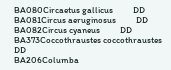BA080Circaetus gallicus          DD
BA081Circus aeruginosus          DD
BA082Circus cyaneus          DD
BA373Coccothraustes coccothraustes          DD
BA206Columba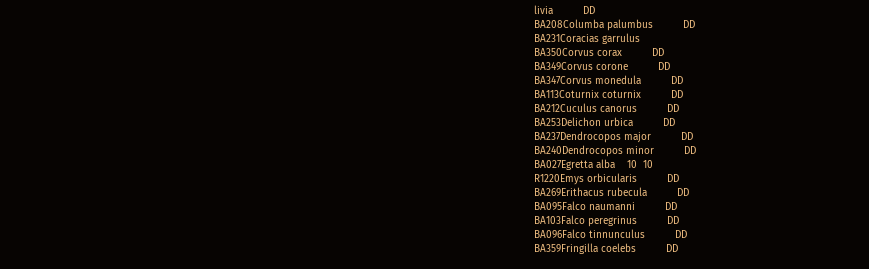livia          DD
BA208Columba palumbus          DD
BA231Coracias garrulus
BA350Corvus corax          DD
BA349Corvus corone          DD
BA347Corvus monedula          DD
BA113Coturnix coturnix          DD
BA212Cuculus canorus          DD
BA253Delichon urbica          DD
BA237Dendrocopos major          DD
BA240Dendrocopos minor          DD
BA027Egretta alba    10  10
R1220Emys orbicularis          DD
BA269Erithacus rubecula          DD
BA095Falco naumanni          DD
BA103Falco peregrinus          DD
BA096Falco tinnunculus          DD
BA359Fringilla coelebs          DD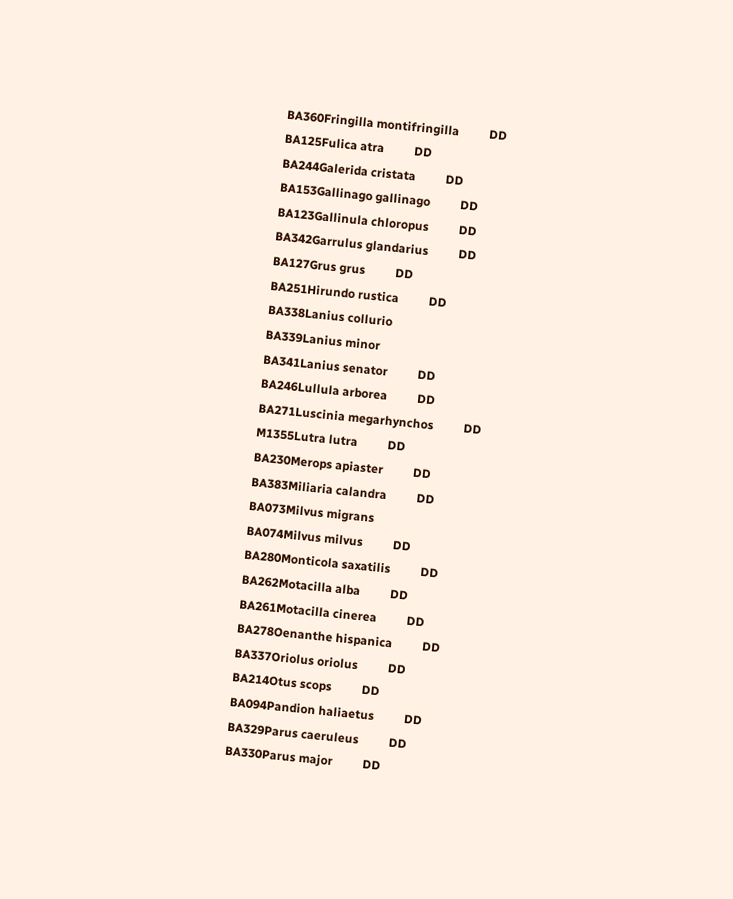BA360Fringilla montifringilla          DD
BA125Fulica atra          DD
BA244Galerida cristata          DD
BA153Gallinago gallinago          DD
BA123Gallinula chloropus          DD
BA342Garrulus glandarius          DD
BA127Grus grus          DD
BA251Hirundo rustica          DD
BA338Lanius collurio
BA339Lanius minor
BA341Lanius senator          DD
BA246Lullula arborea          DD
BA271Luscinia megarhynchos          DD
M1355Lutra lutra          DD
BA230Merops apiaster          DD
BA383Miliaria calandra          DD
BA073Milvus migrans
BA074Milvus milvus          DD
BA280Monticola saxatilis          DD
BA262Motacilla alba          DD
BA261Motacilla cinerea          DD
BA278Oenanthe hispanica          DD
BA337Oriolus oriolus          DD
BA214Otus scops          DD
BA094Pandion haliaetus          DD
BA329Parus caeruleus          DD
BA330Parus major          DD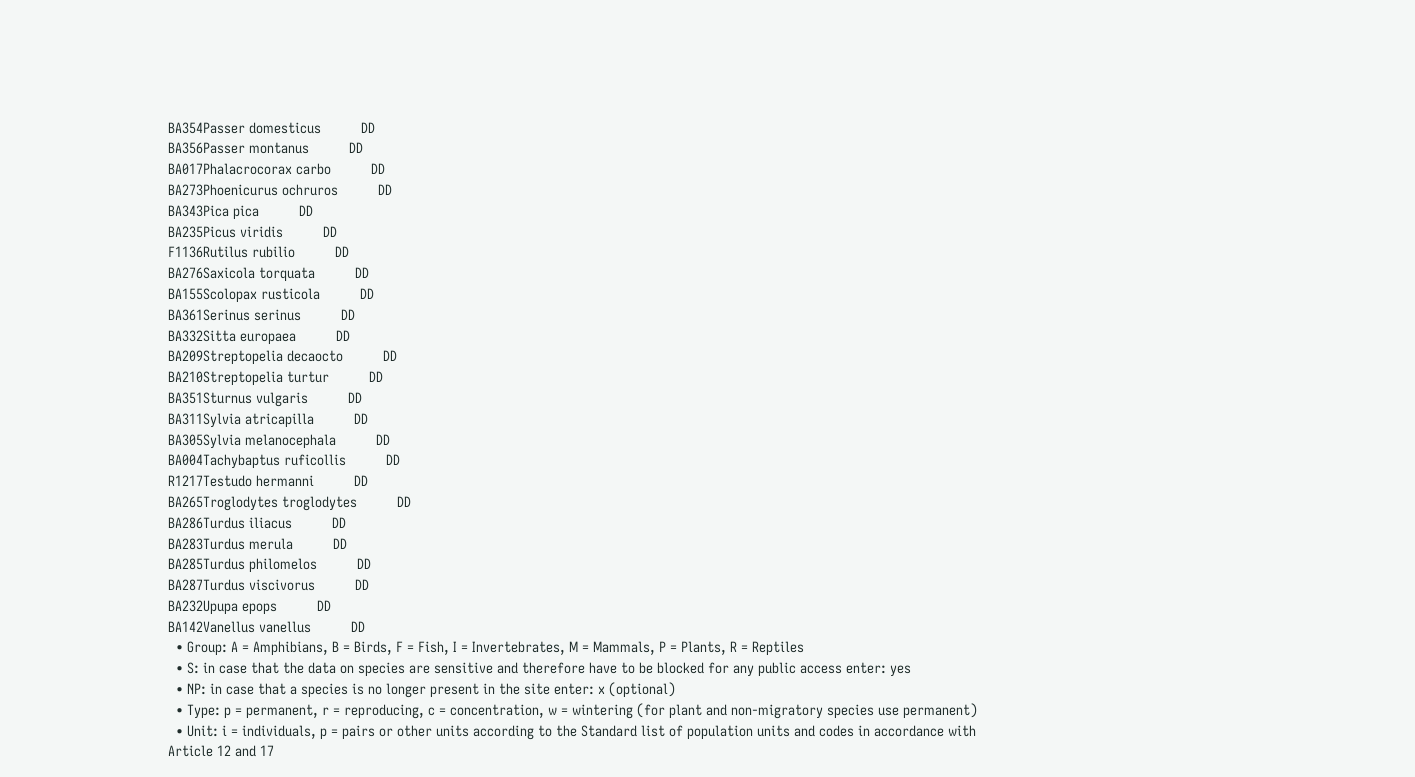BA354Passer domesticus          DD
BA356Passer montanus          DD
BA017Phalacrocorax carbo          DD
BA273Phoenicurus ochruros          DD
BA343Pica pica          DD
BA235Picus viridis          DD
F1136Rutilus rubilio          DD
BA276Saxicola torquata          DD
BA155Scolopax rusticola          DD
BA361Serinus serinus          DD
BA332Sitta europaea          DD
BA209Streptopelia decaocto          DD
BA210Streptopelia turtur          DD
BA351Sturnus vulgaris          DD
BA311Sylvia atricapilla          DD
BA305Sylvia melanocephala          DD
BA004Tachybaptus ruficollis          DD
R1217Testudo hermanni          DD
BA265Troglodytes troglodytes          DD
BA286Turdus iliacus          DD
BA283Turdus merula          DD
BA285Turdus philomelos          DD
BA287Turdus viscivorus          DD
BA232Upupa epops          DD
BA142Vanellus vanellus          DD
  • Group: A = Amphibians, B = Birds, F = Fish, I = Invertebrates, M = Mammals, P = Plants, R = Reptiles
  • S: in case that the data on species are sensitive and therefore have to be blocked for any public access enter: yes
  • NP: in case that a species is no longer present in the site enter: x (optional)
  • Type: p = permanent, r = reproducing, c = concentration, w = wintering (for plant and non-migratory species use permanent)
  • Unit: i = individuals, p = pairs or other units according to the Standard list of population units and codes in accordance with Article 12 and 17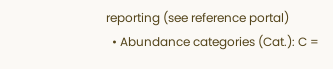reporting (see reference portal)
  • Abundance categories (Cat.): C =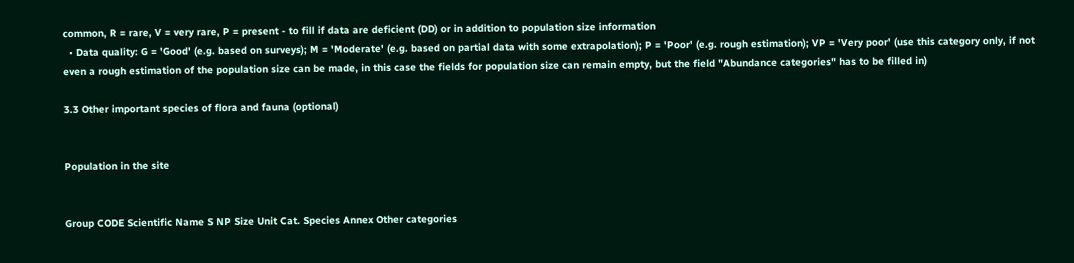common, R = rare, V = very rare, P = present - to fill if data are deficient (DD) or in addition to population size information
  • Data quality: G = 'Good' (e.g. based on surveys); M = 'Moderate' (e.g. based on partial data with some extrapolation); P = 'Poor' (e.g. rough estimation); VP = 'Very poor' (use this category only, if not even a rough estimation of the population size can be made, in this case the fields for population size can remain empty, but the field "Abundance categories" has to be filled in)

3.3 Other important species of flora and fauna (optional)


Population in the site


Group CODE Scientific Name S NP Size Unit Cat. Species Annex Other categories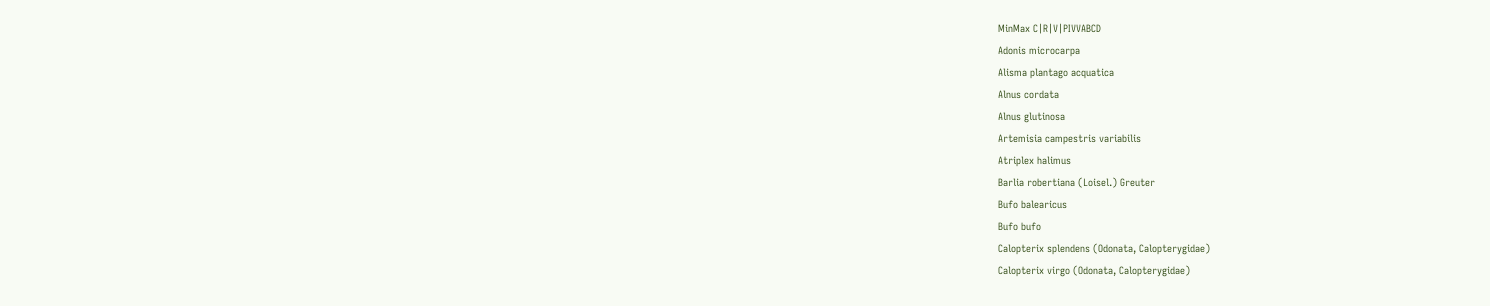MinMax C|R|V|PIVVABCD
Adonis microcarpa
Alisma plantago acquatica
Alnus cordata
Alnus glutinosa
Artemisia campestris variabilis
Atriplex halimus
Barlia robertiana (Loisel.) Greuter
Bufo balearicus
Bufo bufo
Calopterix splendens (Odonata, Calopterygidae)
Calopterix virgo (Odonata, Calopterygidae)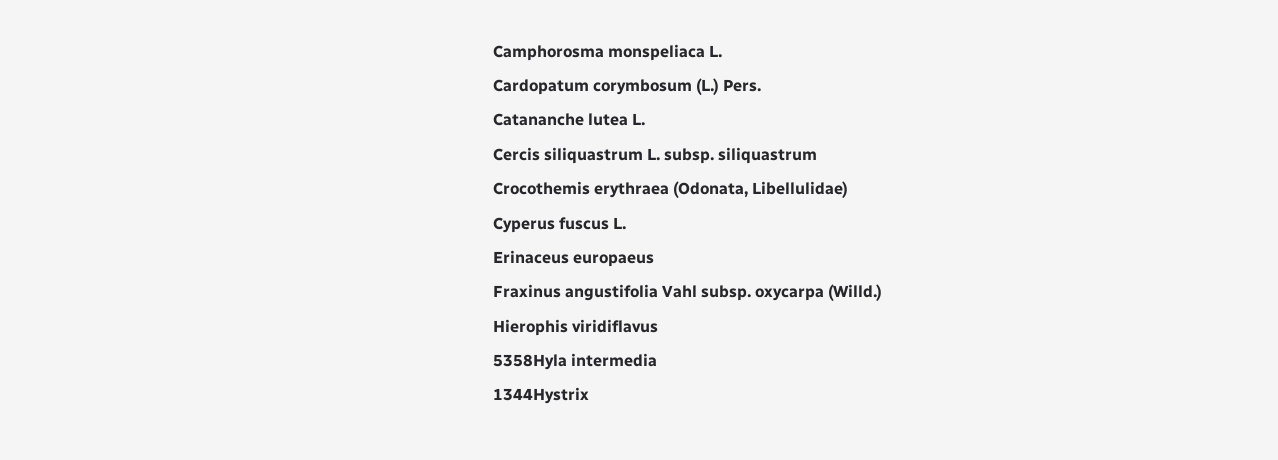Camphorosma monspeliaca L.
Cardopatum corymbosum (L.) Pers.
Catananche lutea L.
Cercis siliquastrum L. subsp. siliquastrum
Crocothemis erythraea (Odonata, Libellulidae)
Cyperus fuscus L.
Erinaceus europaeus
Fraxinus angustifolia Vahl subsp. oxycarpa (Willd.)
Hierophis viridiflavus
5358Hyla intermedia
1344Hystrix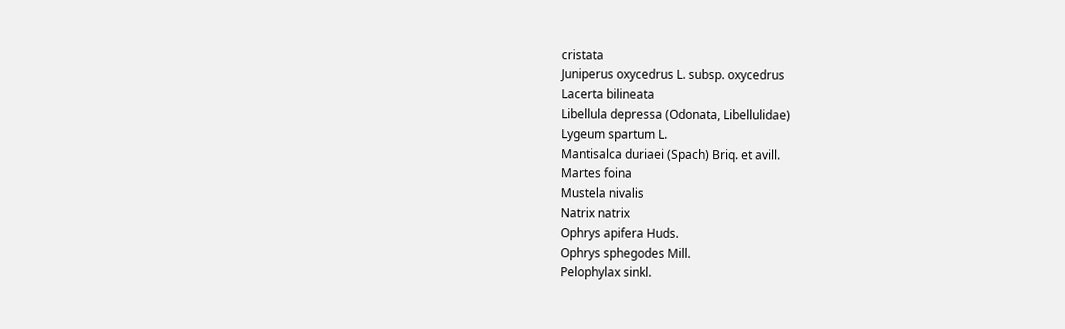cristata
Juniperus oxycedrus L. subsp. oxycedrus
Lacerta bilineata
Libellula depressa (Odonata, Libellulidae)
Lygeum spartum L.
Mantisalca duriaei (Spach) Briq. et avill.
Martes foina
Mustela nivalis
Natrix natrix
Ophrys apifera Huds.
Ophrys sphegodes Mill.
Pelophylax sinkl.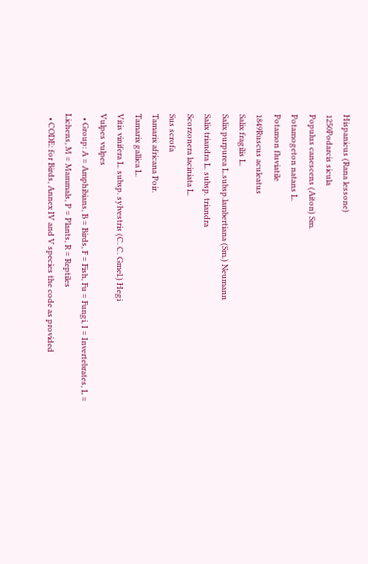Hispanicus (Rana lessone)
1250Podarcis sicula
Populus canescens (Aiton) Sm.
Potamogeton natans L.
Potamon fluviatile
1849Ruscus aculeatus
Salix fragilis L.
Salix purpurea L.subsp.lambertiana (Sm.) Neumann
Salix triandra L. subsp. triandra
Scorzonera laciniata L.
Sus scrofa
Tamarix africana Poir.
Tamarix gallica L.
Vitis vinifera L. subsp. sylvestris (C. C. Gmel.) Hegi
Vulpes vulpes
  • Group: A = Amphibians, B = Birds, F = Fish, Fu = Fungi, I = Invertebrates, L = Lichens, M = Mammals, P = Plants, R = Reptiles
  • CODE: for Birds, Annex IV and V species the code as provided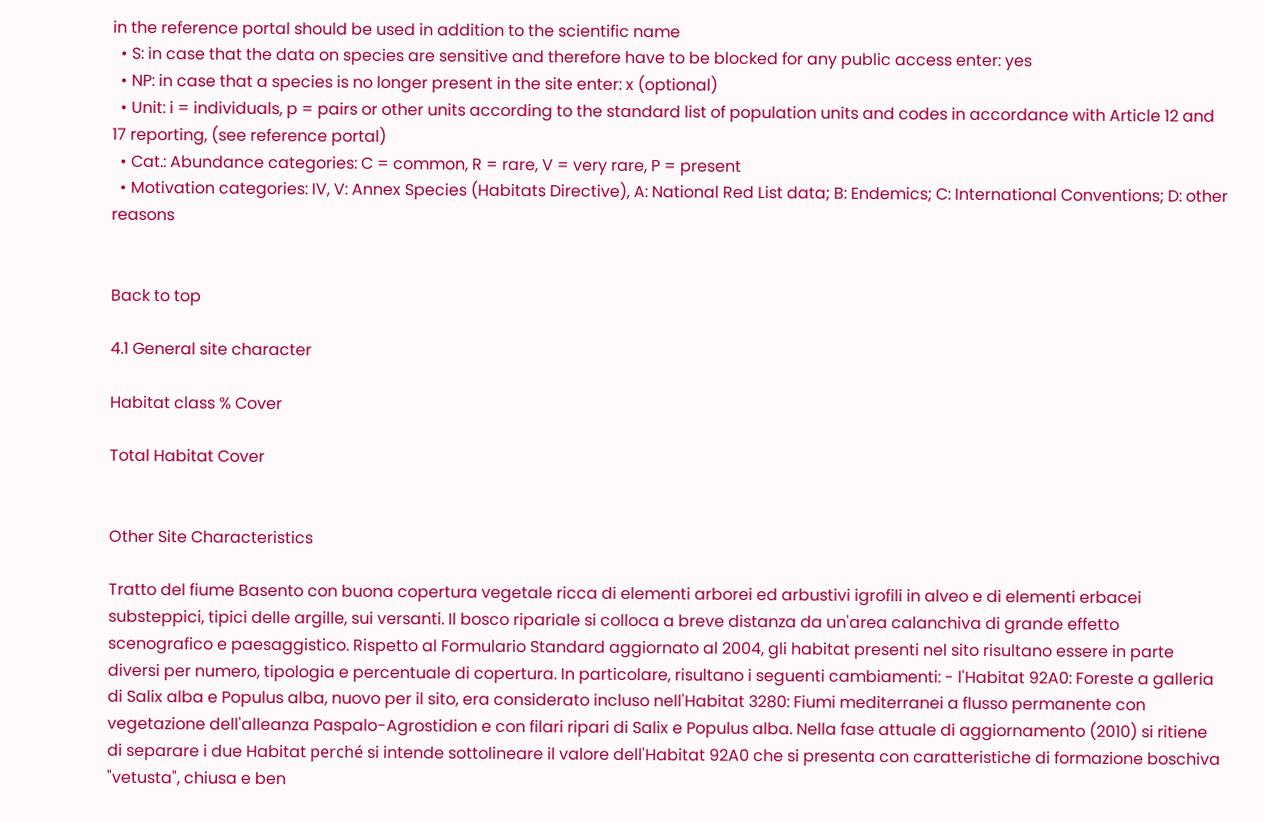in the reference portal should be used in addition to the scientific name
  • S: in case that the data on species are sensitive and therefore have to be blocked for any public access enter: yes
  • NP: in case that a species is no longer present in the site enter: x (optional)
  • Unit: i = individuals, p = pairs or other units according to the standard list of population units and codes in accordance with Article 12 and 17 reporting, (see reference portal)
  • Cat.: Abundance categories: C = common, R = rare, V = very rare, P = present
  • Motivation categories: IV, V: Annex Species (Habitats Directive), A: National Red List data; B: Endemics; C: International Conventions; D: other reasons


Back to top

4.1 General site character

Habitat class % Cover

Total Habitat Cover


Other Site Characteristics

Tratto del fiume Basento con buona copertura vegetale ricca di elementi arborei ed arbustivi igrofili in alveo e di elementi erbacei substeppici, tipici delle argille, sui versanti. Il bosco ripariale si colloca a breve distanza da un'area calanchiva di grande effetto scenografico e paesaggistico. Rispetto al Formulario Standard aggiornato al 2004, gli habitat presenti nel sito risultano essere in parte diversi per numero, tipologia e percentuale di copertura. In particolare, risultano i seguenti cambiamenti: - l'Habitat 92A0: Foreste a galleria di Salix alba e Populus alba, nuovo per il sito, era considerato incluso nell'Habitat 3280: Fiumi mediterranei a flusso permanente con vegetazione dell'alleanza Paspalo-Agrostidion e con filari ripari di Salix e Populus alba. Nella fase attuale di aggiornamento (2010) si ritiene di separare i due Habitat perché si intende sottolineare il valore dell'Habitat 92A0 che si presenta con caratteristiche di formazione boschiva "vetusta", chiusa e ben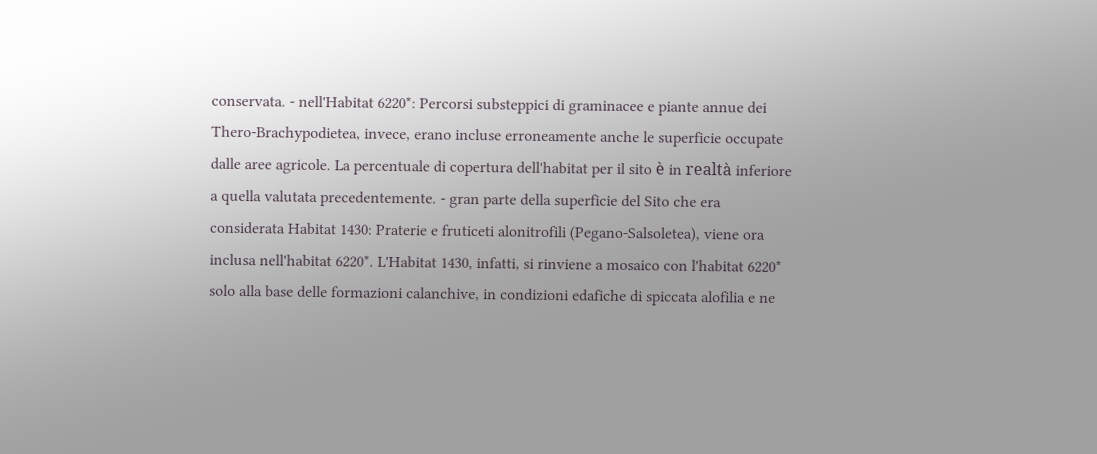conservata. - nell'Habitat 6220*: Percorsi substeppici di graminacee e piante annue dei Thero-Brachypodietea, invece, erano incluse erroneamente anche le superficie occupate dalle aree agricole. La percentuale di copertura dell'habitat per il sito è in realtà inferiore a quella valutata precedentemente. - gran parte della superficie del Sito che era considerata Habitat 1430: Praterie e fruticeti alonitrofili (Pegano-Salsoletea), viene ora inclusa nell'habitat 6220*. L'Habitat 1430, infatti, si rinviene a mosaico con l'habitat 6220* solo alla base delle formazioni calanchive, in condizioni edafiche di spiccata alofilia e ne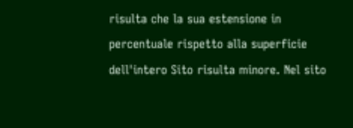risulta che la sua estensione in percentuale rispetto alla superficie dell'intero Sito risulta minore. Nel sito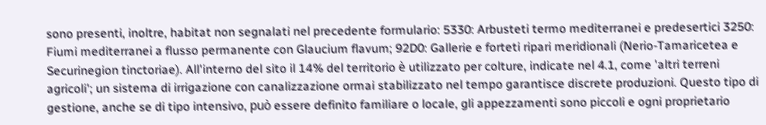sono presenti, inoltre, habitat non segnalati nel precedente formulario: 5330: Arbusteti termo mediterranei e predesertici 3250: Fiumi mediterranei a flusso permanente con Glaucium flavum; 92D0: Gallerie e forteti ripari meridionali (Nerio-Tamaricetea e Securinegion tinctoriae). All'interno del sito il 14% del territorio è utilizzato per colture, indicate nel 4.1, come 'altri terreni agricoli'; un sistema di irrigazione con canalizzazione ormai stabilizzato nel tempo garantisce discrete produzioni. Questo tipo di gestione, anche se di tipo intensivo, può essere definito familiare o locale, gli appezzamenti sono piccoli e ogni proprietario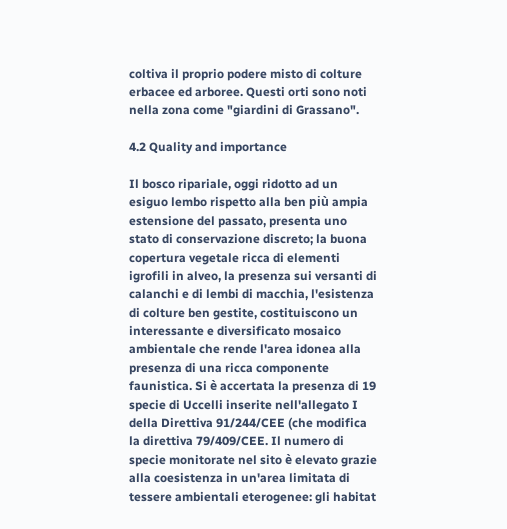coltiva il proprio podere misto di colture erbacee ed arboree. Questi orti sono noti nella zona come "giardini di Grassano".

4.2 Quality and importance

Il bosco ripariale, oggi ridotto ad un esiguo lembo rispetto alla ben più ampia estensione del passato, presenta uno stato di conservazione discreto; la buona copertura vegetale ricca di elementi igrofili in alveo, la presenza sui versanti di calanchi e di lembi di macchia, l'esistenza di colture ben gestite, costituiscono un interessante e diversificato mosaico ambientale che rende l'area idonea alla presenza di una ricca componente faunistica. Si è accertata la presenza di 19 specie di Uccelli inserite nell'allegato I della Direttiva 91/244/CEE (che modifica la direttiva 79/409/CEE. Il numero di specie monitorate nel sito è elevato grazie alla coesistenza in un'area limitata di tessere ambientali eterogenee: gli habitat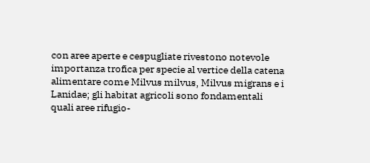con aree aperte e cespugliate rivestono notevole importanza trofica per specie al vertice della catena alimentare come Milvus milvus, Milvus migrans e i Lanidae; gli habitat agricoli sono fondamentali quali aree rifugio-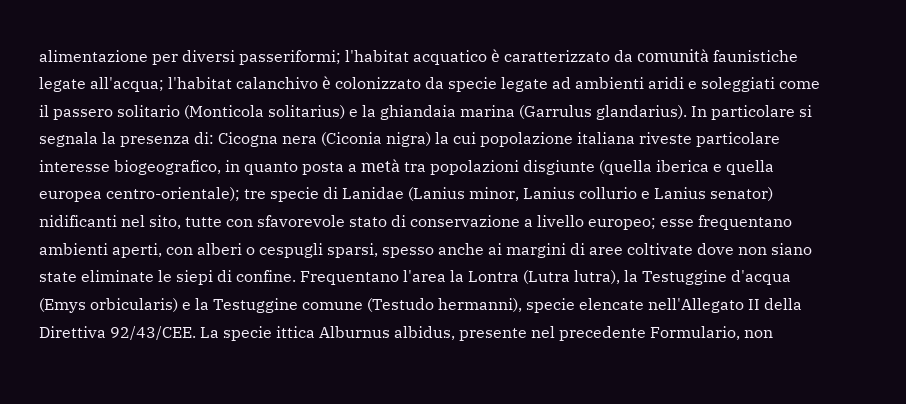alimentazione per diversi passeriformi; l'habitat acquatico è caratterizzato da comunità faunistiche legate all'acqua; l'habitat calanchivo è colonizzato da specie legate ad ambienti aridi e soleggiati come il passero solitario (Monticola solitarius) e la ghiandaia marina (Garrulus glandarius). In particolare si segnala la presenza di: Cicogna nera (Ciconia nigra) la cui popolazione italiana riveste particolare interesse biogeografico, in quanto posta a metà tra popolazioni disgiunte (quella iberica e quella europea centro-orientale); tre specie di Lanidae (Lanius minor, Lanius collurio e Lanius senator) nidificanti nel sito, tutte con sfavorevole stato di conservazione a livello europeo; esse frequentano ambienti aperti, con alberi o cespugli sparsi, spesso anche ai margini di aree coltivate dove non siano state eliminate le siepi di confine. Frequentano l'area la Lontra (Lutra lutra), la Testuggine d'acqua (Emys orbicularis) e la Testuggine comune (Testudo hermanni), specie elencate nell'Allegato II della Direttiva 92/43/CEE. La specie ittica Alburnus albidus, presente nel precedente Formulario, non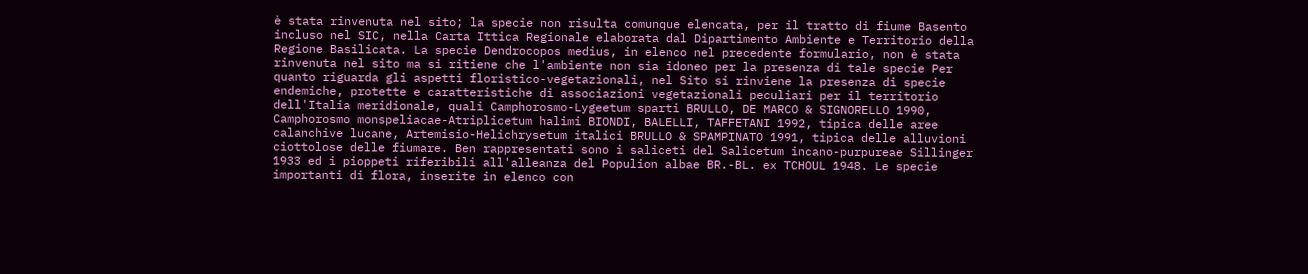è stata rinvenuta nel sito; la specie non risulta comunque elencata, per il tratto di fiume Basento incluso nel SIC, nella Carta Ittica Regionale elaborata dal Dipartimento Ambiente e Territorio della Regione Basilicata. La specie Dendrocopos medius, in elenco nel precedente formulario, non è stata rinvenuta nel sito ma si ritiene che l'ambiente non sia idoneo per la presenza di tale specie Per quanto riguarda gli aspetti floristico-vegetazionali, nel Sito si rinviene la presenza di specie endemiche, protette e caratteristiche di associazioni vegetazionali peculiari per il territorio dell'Italia meridionale, quali Camphorosmo-Lygeetum sparti BRULLO, DE MARCO & SIGNORELLO 1990, Camphorosmo monspeliacae-Atriplicetum halimi BIONDI, BALELLI, TAFFETANI 1992, tipica delle aree calanchive lucane, Artemisio-Helichrysetum italici BRULLO & SPAMPINATO 1991, tipica delle alluvioni ciottolose delle fiumare. Ben rappresentati sono i saliceti del Salicetum incano-purpureae Sillinger 1933 ed i pioppeti riferibili all'alleanza del Populion albae BR.-BL. ex TCHOUL 1948. Le specie importanti di flora, inserite in elenco con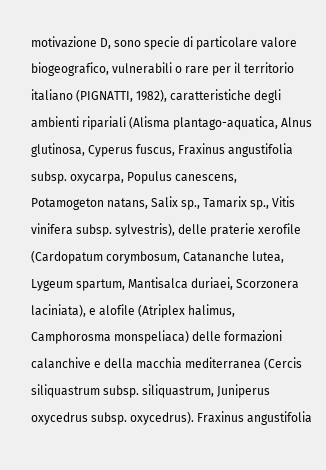motivazione D, sono specie di particolare valore biogeografico, vulnerabili o rare per il territorio italiano (PIGNATTI, 1982), caratteristiche degli ambienti ripariali (Alisma plantago-aquatica, Alnus glutinosa, Cyperus fuscus, Fraxinus angustifolia subsp. oxycarpa, Populus canescens, Potamogeton natans, Salix sp., Tamarix sp., Vitis vinifera subsp. sylvestris), delle praterie xerofile (Cardopatum corymbosum, Catananche lutea, Lygeum spartum, Mantisalca duriaei, Scorzonera laciniata), e alofile (Atriplex halimus, Camphorosma monspeliaca) delle formazioni calanchive e della macchia mediterranea (Cercis siliquastrum subsp. siliquastrum, Juniperus oxycedrus subsp. oxycedrus). Fraxinus angustifolia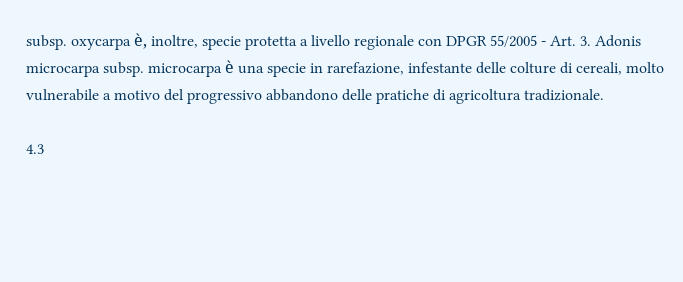subsp. oxycarpa è, inoltre, specie protetta a livello regionale con DPGR 55/2005 - Art. 3. Adonis microcarpa subsp. microcarpa è una specie in rarefazione, infestante delle colture di cereali, molto vulnerabile a motivo del progressivo abbandono delle pratiche di agricoltura tradizionale.

4.3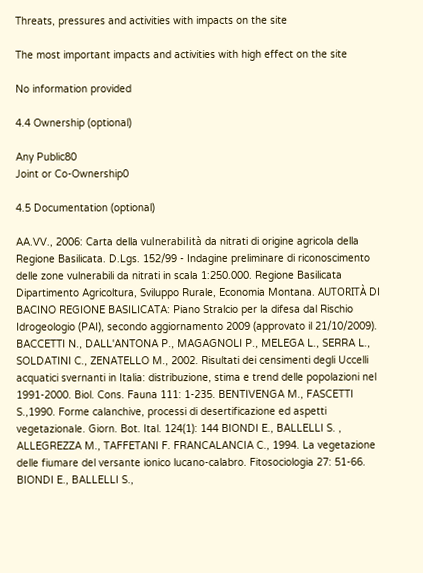Threats, pressures and activities with impacts on the site

The most important impacts and activities with high effect on the site

No information provided

4.4 Ownership (optional)

Any Public80
Joint or Co-Ownership0

4.5 Documentation (optional)

AA.VV., 2006: Carta della vulnerabilità da nitrati di origine agricola della Regione Basilicata. D.Lgs. 152/99 - Indagine preliminare di riconoscimento delle zone vulnerabili da nitrati in scala 1:250.000. Regione Basilicata Dipartimento Agricoltura, Sviluppo Rurale, Economia Montana. AUTORITÀ DI BACINO REGIONE BASILICATA: Piano Stralcio per la difesa dal Rischio Idrogeologio (PAI), secondo aggiornamento 2009 (approvato il 21/10/2009). BACCETTI N., DALL'ANTONA P., MAGAGNOLI P., MELEGA L., SERRA L., SOLDATINI C., ZENATELLO M., 2002. Risultati dei censimenti degli Uccelli acquatici svernanti in Italia: distribuzione, stima e trend delle popolazioni nel 1991-2000. Biol. Cons. Fauna 111: 1-235. BENTIVENGA M., FASCETTI S.,1990. Forme calanchive, processi di desertificazione ed aspetti vegetazionale. Giorn. Bot. Ital. 124(1): 144 BIONDI E., BALLELLI S. , ALLEGREZZA M., TAFFETANI F. FRANCALANCIA C., 1994. La vegetazione delle fiumare del versante ionico lucano-calabro. Fitosociologia 27: 51-66. BIONDI E., BALLELLI S.,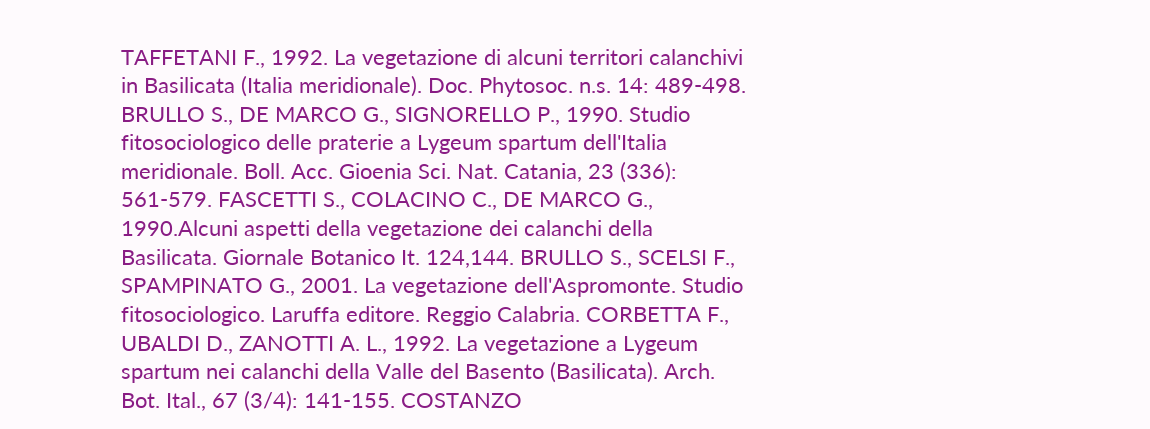TAFFETANI F., 1992. La vegetazione di alcuni territori calanchivi in Basilicata (Italia meridionale). Doc. Phytosoc. n.s. 14: 489-498. BRULLO S., DE MARCO G., SIGNORELLO P., 1990. Studio fitosociologico delle praterie a Lygeum spartum dell'Italia meridionale. Boll. Acc. Gioenia Sci. Nat. Catania, 23 (336): 561-579. FASCETTI S., COLACINO C., DE MARCO G., 1990.Alcuni aspetti della vegetazione dei calanchi della Basilicata. Giornale Botanico It. 124,144. BRULLO S., SCELSI F., SPAMPINATO G., 2001. La vegetazione dell'Aspromonte. Studio fitosociologico. Laruffa editore. Reggio Calabria. CORBETTA F., UBALDI D., ZANOTTI A. L., 1992. La vegetazione a Lygeum spartum nei calanchi della Valle del Basento (Basilicata). Arch. Bot. Ital., 67 (3/4): 141-155. COSTANZO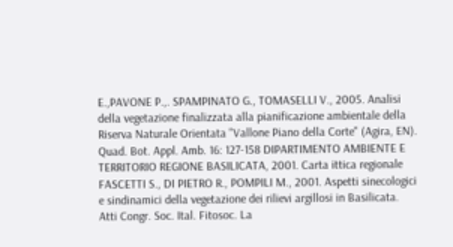E.,PAVONE P.,. SPAMPINATO G., TOMASELLI V., 2005. Analisi della vegetazione finalizzata alla pianificazione ambientale della Riserva Naturale Orientata "Vallone Piano della Corte" (Agira, EN). Quad. Bot. Appl. Amb. 16: 127-158 DIPARTIMENTO AMBIENTE E TERRITORIO REGIONE BASILICATA, 2001. Carta ittica regionale FASCETTI S., DI PIETRO R., POMPILI M., 2001. Aspetti sinecologici e sindinamici della vegetazione dei rilievi argillosi in Basilicata. Atti Congr. Soc. Ital. Fitosoc. La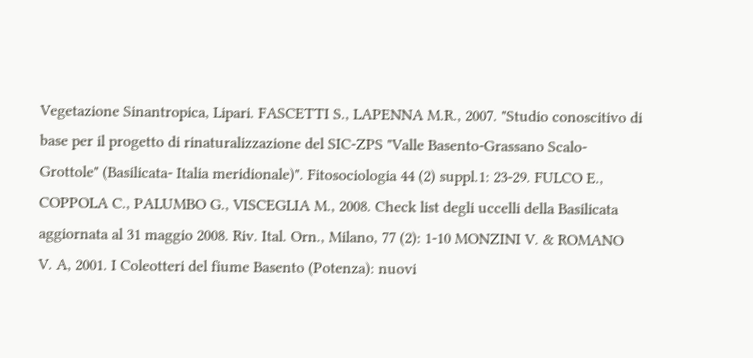Vegetazione Sinantropica, Lipari. FASCETTI S., LAPENNA M.R., 2007. "Studio conoscitivo di base per il progetto di rinaturalizzazione del SIC-ZPS "Valle Basento-Grassano Scalo-Grottole" (Basilicata- Italia meridionale)". Fitosociologia 44 (2) suppl.1: 23-29. FULCO E., COPPOLA C., PALUMBO G., VISCEGLIA M., 2008. Check list degli uccelli della Basilicata aggiornata al 31 maggio 2008. Riv. Ital. Orn., Milano, 77 (2): 1-10 MONZINI V. & ROMANO V. A, 2001. I Coleotteri del fiume Basento (Potenza): nuovi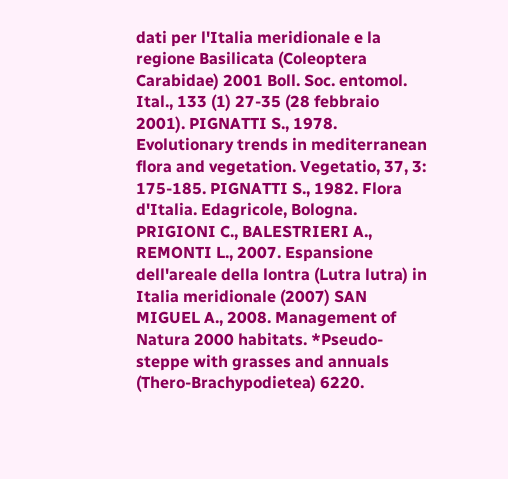dati per l'Italia meridionale e la regione Basilicata (Coleoptera Carabidae) 2001 Boll. Soc. entomol. Ital., 133 (1) 27-35 (28 febbraio 2001). PIGNATTI S., 1978. Evolutionary trends in mediterranean flora and vegetation. Vegetatio, 37, 3: 175-185. PIGNATTI S., 1982. Flora d'Italia. Edagricole, Bologna. PRIGIONI C., BALESTRIERI A., REMONTI L., 2007. Espansione dell'areale della lontra (Lutra lutra) in Italia meridionale (2007) SAN MIGUEL A., 2008. Management of Natura 2000 habitats. *Pseudo-steppe with grasses and annuals (Thero-Brachypodietea) 6220.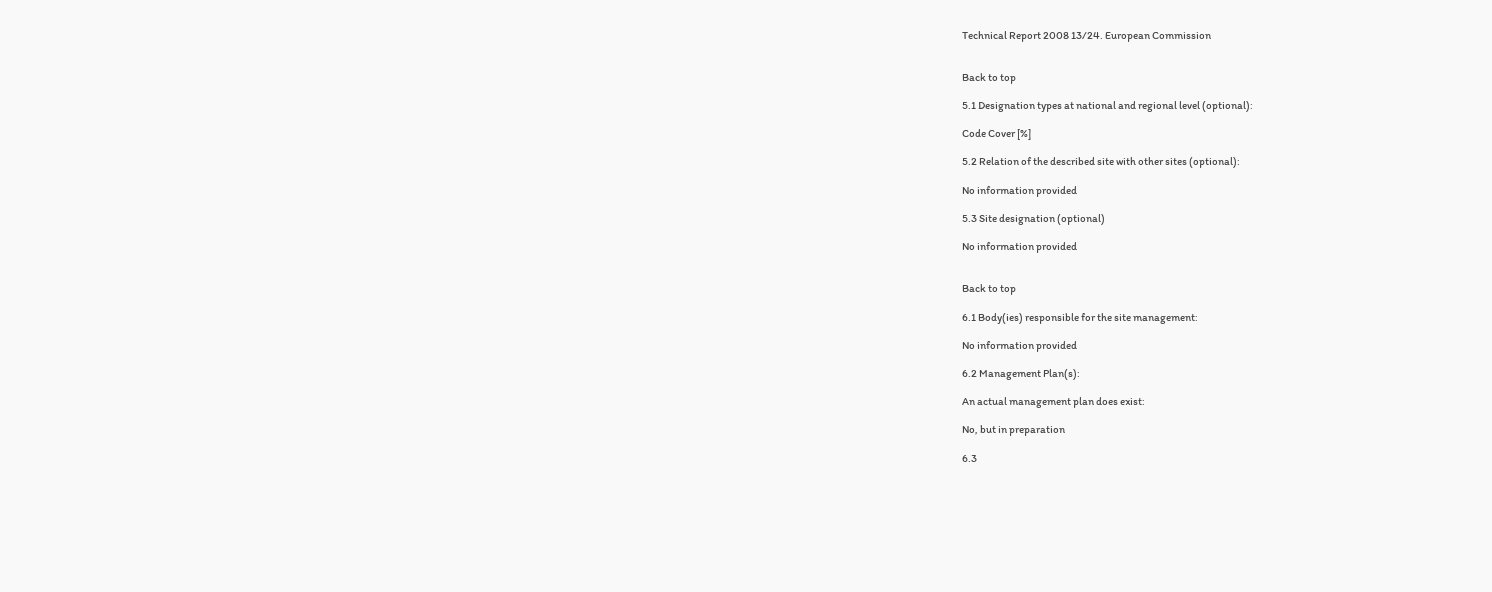Technical Report 2008 13/24. European Commission


Back to top

5.1 Designation types at national and regional level (optional):

Code Cover [%]

5.2 Relation of the described site with other sites (optional):

No information provided

5.3 Site designation (optional)

No information provided


Back to top

6.1 Body(ies) responsible for the site management:

No information provided

6.2 Management Plan(s):

An actual management plan does exist:

No, but in preparation

6.3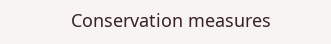Conservation measures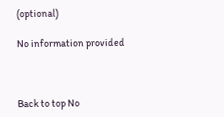(optional)

No information provided



Back to top No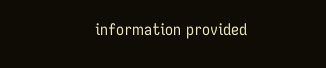information provided